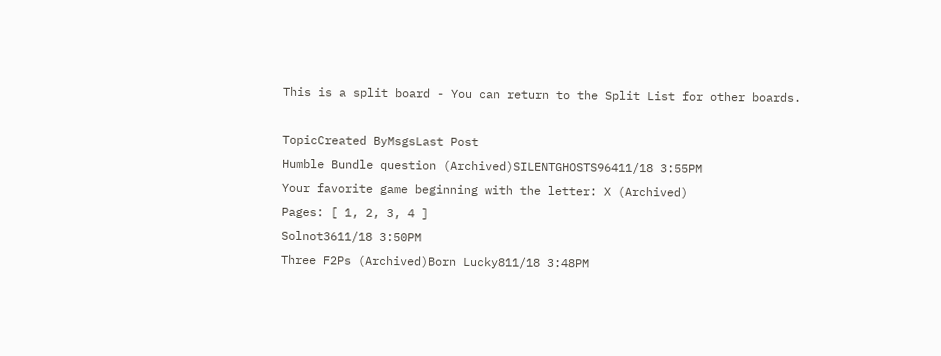This is a split board - You can return to the Split List for other boards.

TopicCreated ByMsgsLast Post
Humble Bundle question (Archived)SILENTGHOSTS96411/18 3:55PM
Your favorite game beginning with the letter: X (Archived)
Pages: [ 1, 2, 3, 4 ]
Solnot3611/18 3:50PM
Three F2Ps (Archived)Born Lucky811/18 3:48PM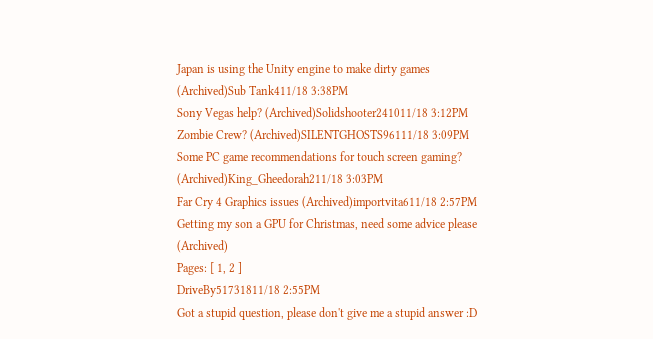Japan is using the Unity engine to make dirty games (Archived)Sub Tank411/18 3:38PM
Sony Vegas help? (Archived)Solidshooter241011/18 3:12PM
Zombie Crew? (Archived)SILENTGHOSTS96111/18 3:09PM
Some PC game recommendations for touch screen gaming? (Archived)King_Gheedorah211/18 3:03PM
Far Cry 4 Graphics issues (Archived)importvita611/18 2:57PM
Getting my son a GPU for Christmas, need some advice please (Archived)
Pages: [ 1, 2 ]
DriveBy51731811/18 2:55PM
Got a stupid question, please don't give me a stupid answer :D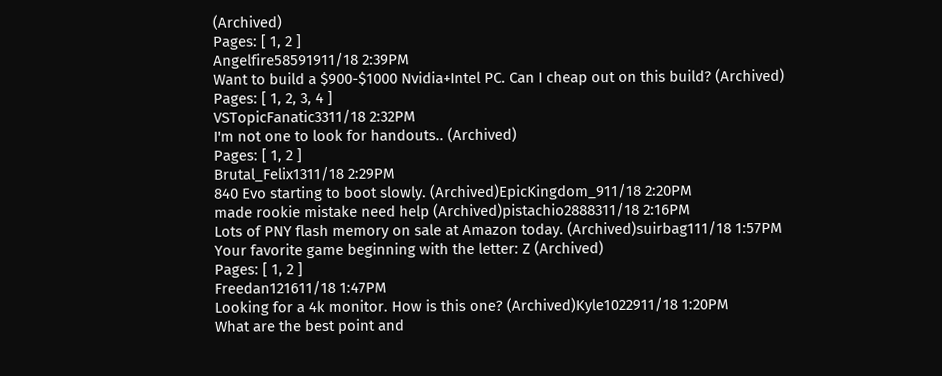(Archived)
Pages: [ 1, 2 ]
Angelfire58591911/18 2:39PM
Want to build a $900-$1000 Nvidia+Intel PC. Can I cheap out on this build? (Archived)
Pages: [ 1, 2, 3, 4 ]
VSTopicFanatic3311/18 2:32PM
I'm not one to look for handouts.. (Archived)
Pages: [ 1, 2 ]
Brutal_Felix1311/18 2:29PM
840 Evo starting to boot slowly. (Archived)EpicKingdom_911/18 2:20PM
made rookie mistake need help (Archived)pistachio2888311/18 2:16PM
Lots of PNY flash memory on sale at Amazon today. (Archived)suirbag111/18 1:57PM
Your favorite game beginning with the letter: Z (Archived)
Pages: [ 1, 2 ]
Freedan121611/18 1:47PM
Looking for a 4k monitor. How is this one? (Archived)Kyle1022911/18 1:20PM
What are the best point and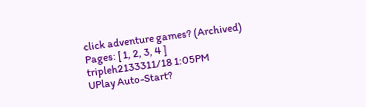click adventure games? (Archived)
Pages: [ 1, 2, 3, 4 ]
tripleh2133311/18 1:05PM
UPlay Auto-Start?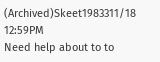(Archived)Skeet1983311/18 12:59PM
Need help about to to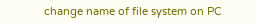change name of file system on PC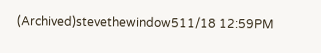(Archived)stevethewindow511/18 12:59PM